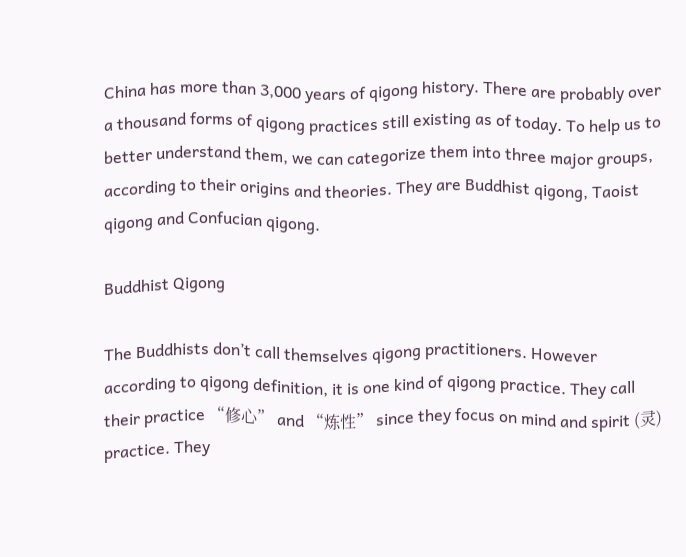China has more than 3,000 years of qigong history. There are probably over a thousand forms of qigong practices still existing as of today. To help us to better understand them, we can categorize them into three major groups, according to their origins and theories. They are Buddhist qigong, Taoist qigong and Confucian qigong.

Buddhist Qigong

The Buddhists don’t call themselves qigong practitioners. However according to qigong definition, it is one kind of qigong practice. They call their practice “修心” and “炼性” since they focus on mind and spirit (灵) practice. They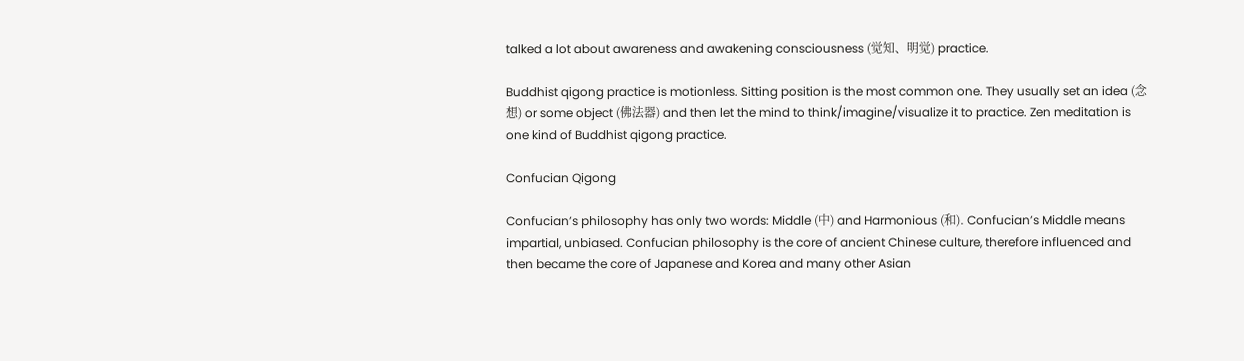talked a lot about awareness and awakening consciousness (觉知、明觉) practice.

Buddhist qigong practice is motionless. Sitting position is the most common one. They usually set an idea (念想) or some object (佛法器) and then let the mind to think/imagine/visualize it to practice. Zen meditation is one kind of Buddhist qigong practice.

Confucian Qigong

Confucian’s philosophy has only two words: Middle (中) and Harmonious (和). Confucian’s Middle means impartial, unbiased. Confucian philosophy is the core of ancient Chinese culture, therefore influenced and then became the core of Japanese and Korea and many other Asian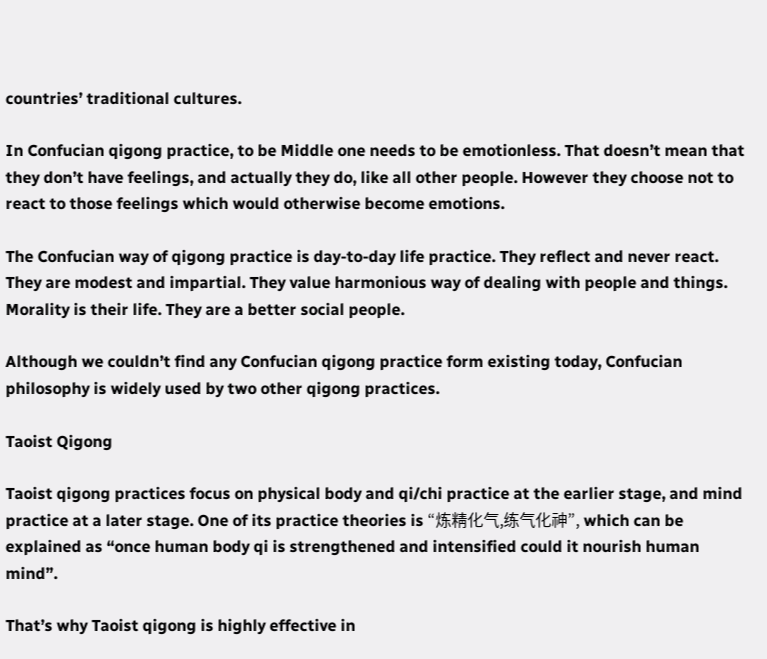countries’ traditional cultures.

In Confucian qigong practice, to be Middle one needs to be emotionless. That doesn’t mean that they don’t have feelings, and actually they do, like all other people. However they choose not to react to those feelings which would otherwise become emotions.

The Confucian way of qigong practice is day-to-day life practice. They reflect and never react. They are modest and impartial. They value harmonious way of dealing with people and things. Morality is their life. They are a better social people.

Although we couldn’t find any Confucian qigong practice form existing today, Confucian philosophy is widely used by two other qigong practices.

Taoist Qigong

Taoist qigong practices focus on physical body and qi/chi practice at the earlier stage, and mind practice at a later stage. One of its practice theories is “炼精化气,练气化神”, which can be explained as “once human body qi is strengthened and intensified could it nourish human mind”.

That’s why Taoist qigong is highly effective in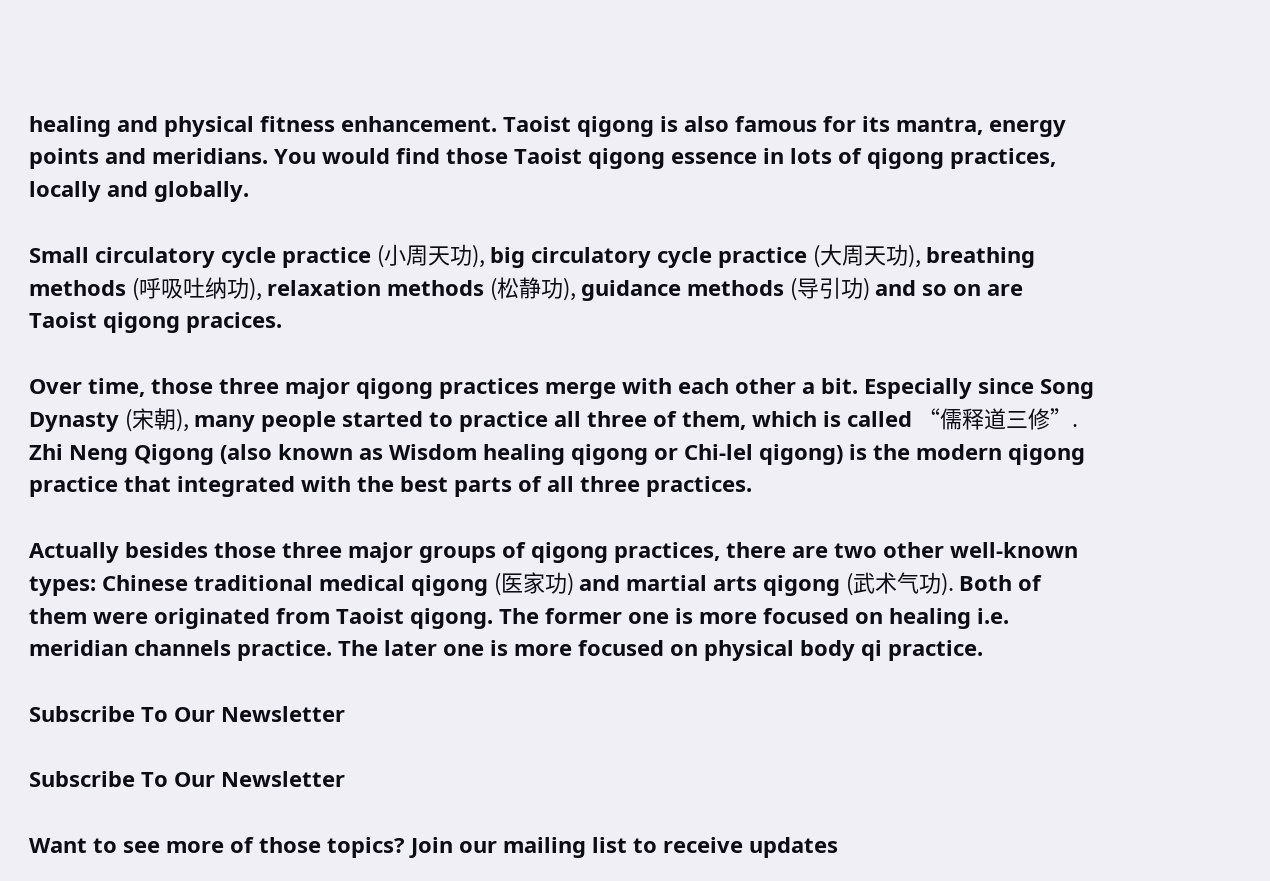healing and physical fitness enhancement. Taoist qigong is also famous for its mantra, energy points and meridians. You would find those Taoist qigong essence in lots of qigong practices, locally and globally.

Small circulatory cycle practice (小周天功), big circulatory cycle practice (大周天功), breathing methods (呼吸吐纳功), relaxation methods (松静功), guidance methods (导引功) and so on are Taoist qigong pracices.

Over time, those three major qigong practices merge with each other a bit. Especially since Song Dynasty (宋朝), many people started to practice all three of them, which is called “儒释道三修”. Zhi Neng Qigong (also known as Wisdom healing qigong or Chi-lel qigong) is the modern qigong practice that integrated with the best parts of all three practices.

Actually besides those three major groups of qigong practices, there are two other well-known types: Chinese traditional medical qigong (医家功) and martial arts qigong (武术气功). Both of them were originated from Taoist qigong. The former one is more focused on healing i.e. meridian channels practice. The later one is more focused on physical body qi practice.

Subscribe To Our Newsletter

Subscribe To Our Newsletter

Want to see more of those topics? Join our mailing list to receive updates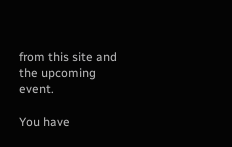from this site and the upcoming event.

You have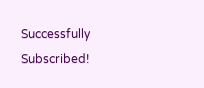Successfully Subscribed!